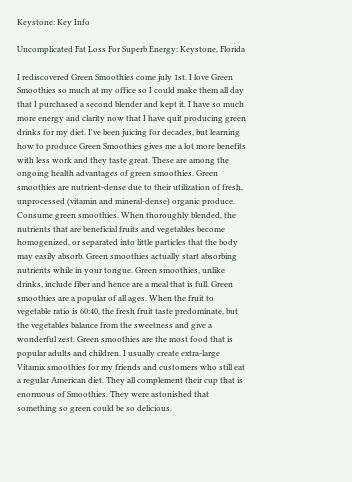Keystone: Key Info

Uncomplicated Fat Loss For Superb Energy: Keystone, Florida

I rediscovered Green Smoothies come july 1st. I love Green Smoothies so much at my office so I could make them all day that I purchased a second blender and kept it. I have so much more energy and clarity now that I have quit producing green drinks for my diet. I've been juicing for decades, but learning how to produce Green Smoothies gives me a lot more benefits with less work and they taste great. These are among the ongoing health advantages of green smoothies. Green smoothies are nutrient-dense due to their utilization of fresh, unprocessed (vitamin and mineral-dense) organic produce. Consume green smoothies. When thoroughly blended, the nutrients that are beneficial fruits and vegetables become homogenized, or separated into little particles that the body may easily absorb. Green smoothies actually start absorbing nutrients while in your tongue. Green smoothies, unlike drinks, include fiber and hence are a meal that is full. Green smoothies are a popular of all ages. When the fruit to vegetable ratio is 60:40, the fresh fruit taste predominate, but the vegetables balance from the sweetness and give a wonderful zest. Green smoothies are the most food that is popular adults and children. I usually create extra-large Vitamix smoothies for my friends and customers who still eat a regular American diet. They all complement their cup that is enormous of Smoothies. They were astonished that something so green could be so delicious.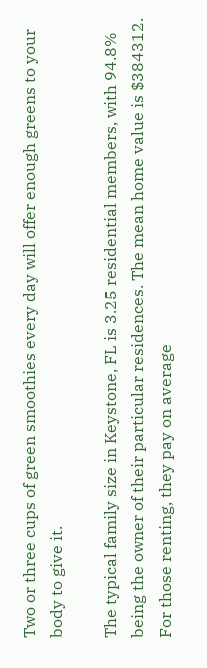Two or three cups of green smoothies every day will offer enough greens to your body to give it.

The typical family size in Keystone, FL is 3.25 residential members, with 94.8% being the owner of their particular residences. The mean home value is $384312. For those renting, they pay on average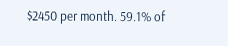$2450 per month. 59.1% of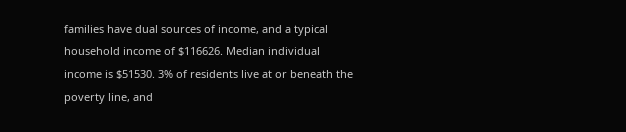families have dual sources of income, and a typical household income of $116626. Median individual income is $51530. 3% of residents live at or beneath the poverty line, and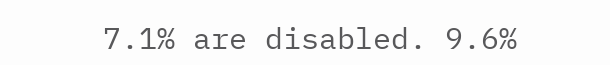7.1% are disabled. 9.6%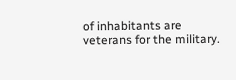of inhabitants are veterans for the military.